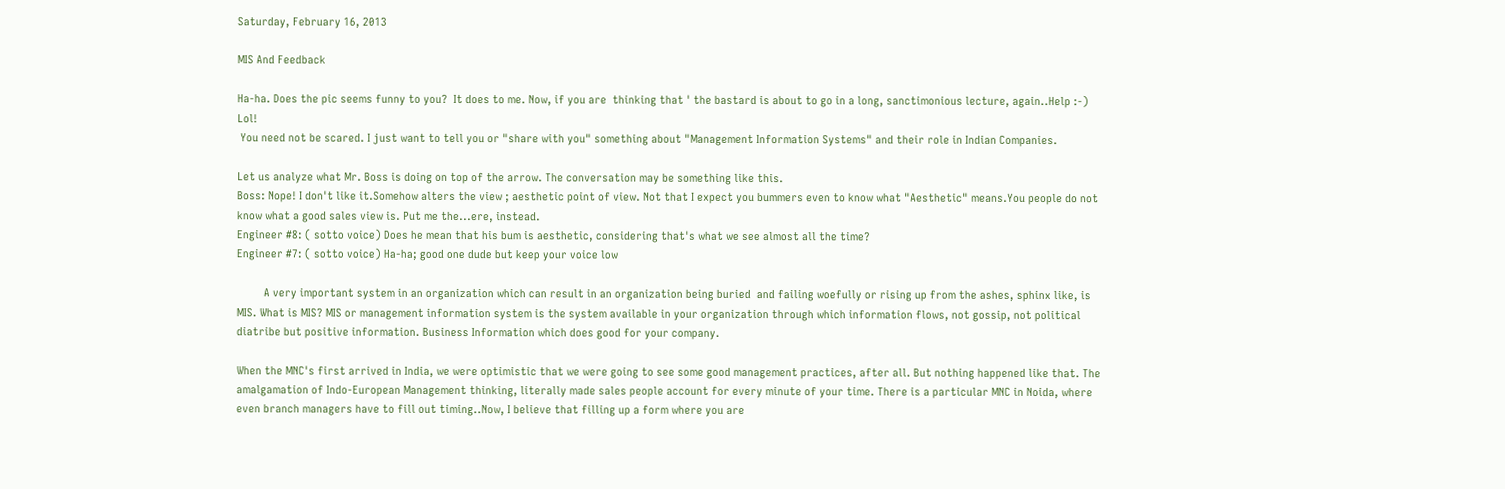Saturday, February 16, 2013

MIS And Feedback

Ha-ha. Does the pic seems funny to you?  It does to me. Now, if you are  thinking that ' the bastard is about to go in a long, sanctimonious lecture, again..Help :-) Lol!
 You need not be scared. I just want to tell you or "share with you" something about "Management Information Systems" and their role in Indian Companies.

Let us analyze what Mr. Boss is doing on top of the arrow. The conversation may be something like this.
Boss: Nope! I don't like it.Somehow alters the view ; aesthetic point of view. Not that I expect you bummers even to know what "Aesthetic" means.You people do not know what a good sales view is. Put me the...ere, instead.
Engineer #8: ( sotto voice) Does he mean that his bum is aesthetic, considering that's what we see almost all the time?
Engineer #7: ( sotto voice) Ha-ha; good one dude but keep your voice low

         A very important system in an organization which can result in an organization being buried  and failing woefully or rising up from the ashes, sphinx like, is MIS. What is MIS? MIS or management information system is the system available in your organization through which information flows, not gossip, not political diatribe but positive information. Business Information which does good for your company.

When the MNC's first arrived in India, we were optimistic that we were going to see some good management practices, after all. But nothing happened like that. The amalgamation of Indo-European Management thinking, literally made sales people account for every minute of your time. There is a particular MNC in Noida, where even branch managers have to fill out timing..Now, I believe that filling up a form where you are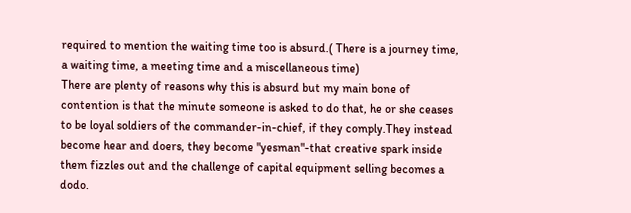required to mention the waiting time too is absurd.( There is a journey time, a waiting time, a meeting time and a miscellaneous time)
There are plenty of reasons why this is absurd but my main bone of contention is that the minute someone is asked to do that, he or she ceases to be loyal soldiers of the commander-in-chief, if they comply.They instead become hear and doers, they become "yesman"-that creative spark inside them fizzles out and the challenge of capital equipment selling becomes a dodo.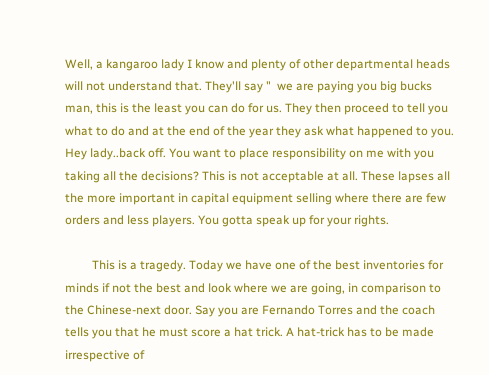Well, a kangaroo lady I know and plenty of other departmental heads will not understand that. They'll say "  we are paying you big bucks man, this is the least you can do for us. They then proceed to tell you what to do and at the end of the year they ask what happened to you. Hey lady..back off. You want to place responsibility on me with you taking all the decisions? This is not acceptable at all. These lapses all the more important in capital equipment selling where there are few orders and less players. You gotta speak up for your rights.

         This is a tragedy. Today we have one of the best inventories for minds if not the best and look where we are going, in comparison to the Chinese-next door. Say you are Fernando Torres and the coach tells you that he must score a hat trick. A hat-trick has to be made irrespective of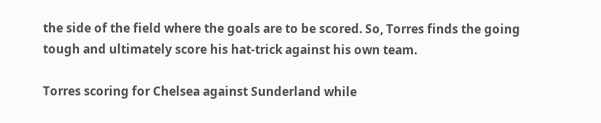the side of the field where the goals are to be scored. So, Torres finds the going tough and ultimately score his hat-trick against his own team.

Torres scoring for Chelsea against Sunderland while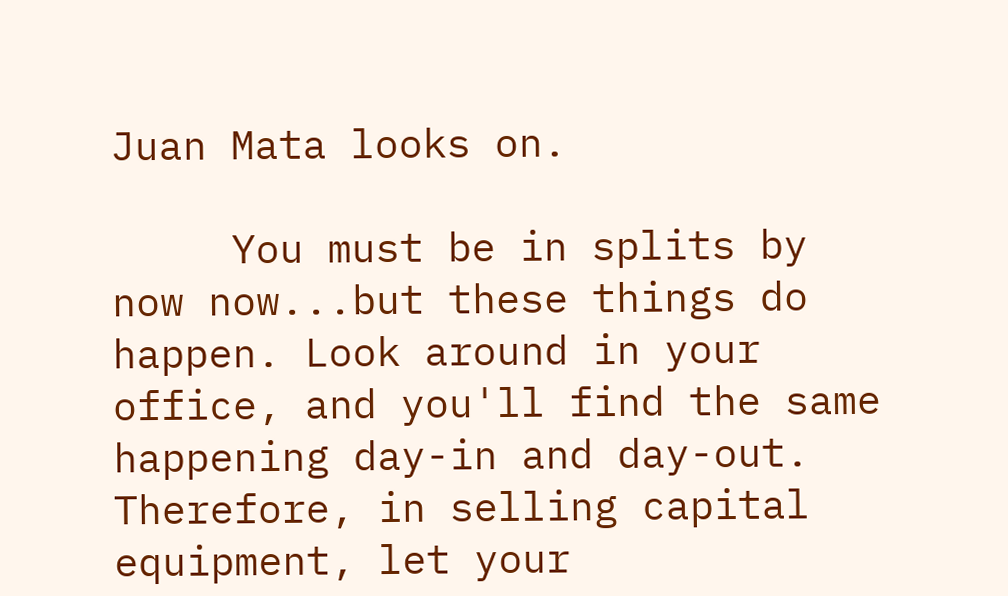Juan Mata looks on.

     You must be in splits by now now...but these things do happen. Look around in your office, and you'll find the same happening day-in and day-out. Therefore, in selling capital equipment, let your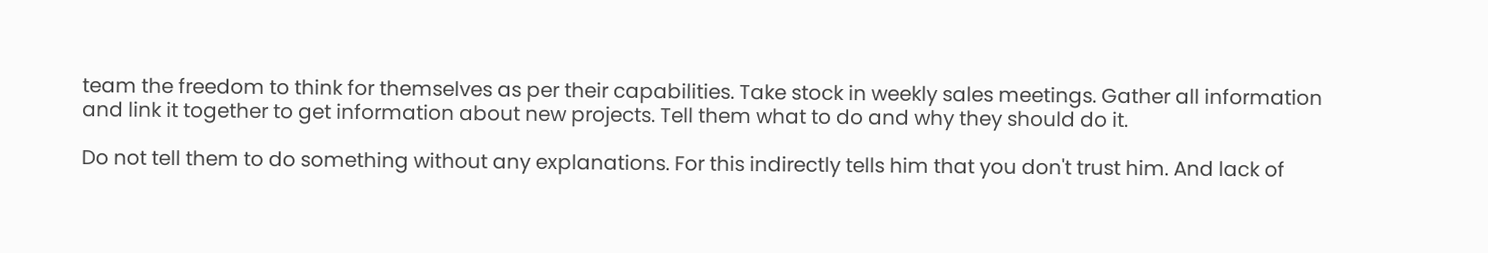team the freedom to think for themselves as per their capabilities. Take stock in weekly sales meetings. Gather all information and link it together to get information about new projects. Tell them what to do and why they should do it.

Do not tell them to do something without any explanations. For this indirectly tells him that you don't trust him. And lack of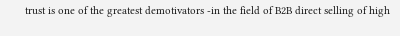trust is one of the greatest demotivators -in the field of B2B direct selling of high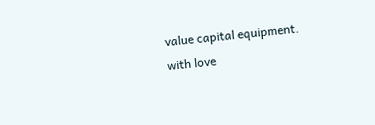value capital equipment.
with love